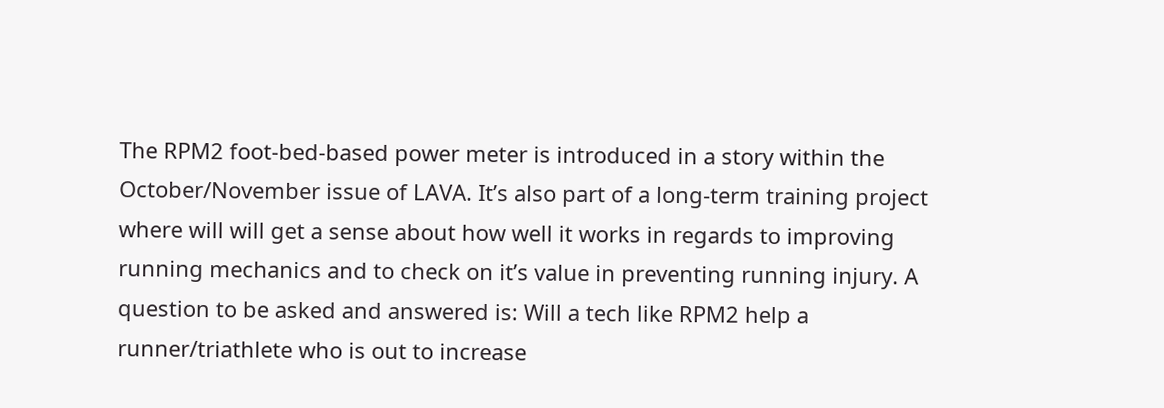The RPM2 foot-bed-based power meter is introduced in a story within the October/November issue of LAVA. It’s also part of a long-term training project where will will get a sense about how well it works in regards to improving running mechanics and to check on it’s value in preventing running injury. A question to be asked and answered is: Will a tech like RPM2 help a runner/triathlete who is out to increase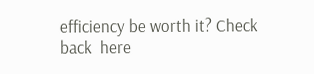efficiency be worth it? Check back  here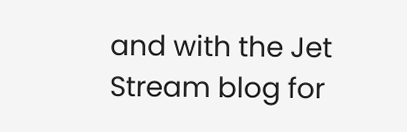and with the Jet Stream blog for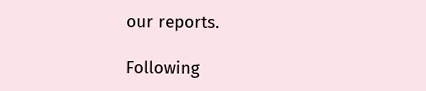our reports.

Following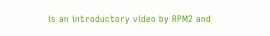is an introductory video by RPM2 and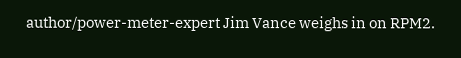author/power-meter-expert Jim Vance weighs in on RPM2.